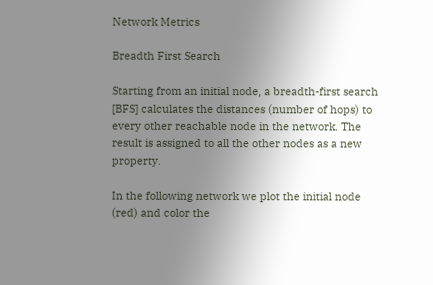Network Metrics

Breadth First Search

Starting from an initial node, a breadth-first search [BFS] calculates the distances (number of hops) to every other reachable node in the network. The result is assigned to all the other nodes as a new property.

In the following network we plot the initial node (red) and color the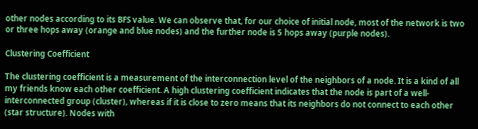other nodes according to its BFS value. We can observe that, for our choice of initial node, most of the network is two or three hops away (orange and blue nodes) and the further node is 5 hops away (purple nodes).

Clustering Coefficient

The clustering coefficient is a measurement of the interconnection level of the neighbors of a node. It is a kind of all my friends know each other coefficient. A high clustering coefficient indicates that the node is part of a well-interconnected group (cluster), whereas if it is close to zero means that its neighbors do not connect to each other (star structure). Nodes with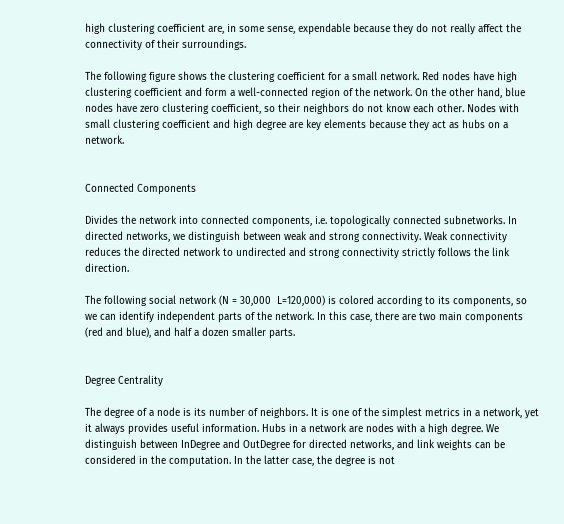high clustering coefficient are, in some sense, expendable because they do not really affect the connectivity of their surroundings.

The following figure shows the clustering coefficient for a small network. Red nodes have high clustering coefficient and form a well-connected region of the network. On the other hand, blue nodes have zero clustering coefficient, so their neighbors do not know each other. Nodes with small clustering coefficient and high degree are key elements because they act as hubs on a network.


Connected Components

Divides the network into connected components, i.e. topologically connected subnetworks. In directed networks, we distinguish between weak and strong connectivity. Weak connectivity reduces the directed network to undirected and strong connectivity strictly follows the link direction.

The following social network (N = 30,000  L=120,000) is colored according to its components, so we can identify independent parts of the network. In this case, there are two main components (red and blue), and half a dozen smaller parts.


Degree Centrality

The degree of a node is its number of neighbors. It is one of the simplest metrics in a network, yet it always provides useful information. Hubs in a network are nodes with a high degree. We distinguish between InDegree and OutDegree for directed networks, and link weights can be considered in the computation. In the latter case, the degree is not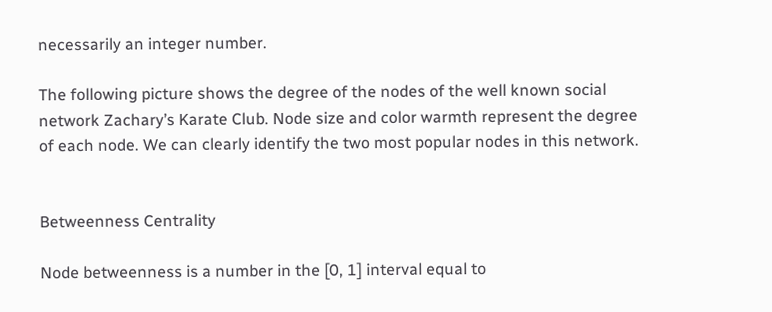necessarily an integer number.

The following picture shows the degree of the nodes of the well known social network Zachary’s Karate Club. Node size and color warmth represent the degree of each node. We can clearly identify the two most popular nodes in this network.


Betweenness Centrality

Node betweenness is a number in the [0, 1] interval equal to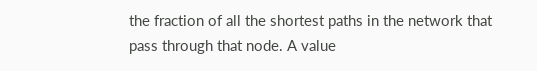the fraction of all the shortest paths in the network that pass through that node. A value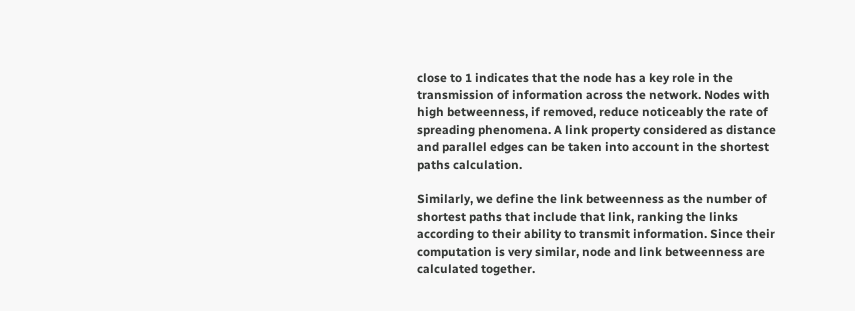close to 1 indicates that the node has a key role in the transmission of information across the network. Nodes with high betweenness, if removed, reduce noticeably the rate of spreading phenomena. A link property considered as distance and parallel edges can be taken into account in the shortest paths calculation.

Similarly, we define the link betweenness as the number of shortest paths that include that link, ranking the links according to their ability to transmit information. Since their computation is very similar, node and link betweenness are calculated together.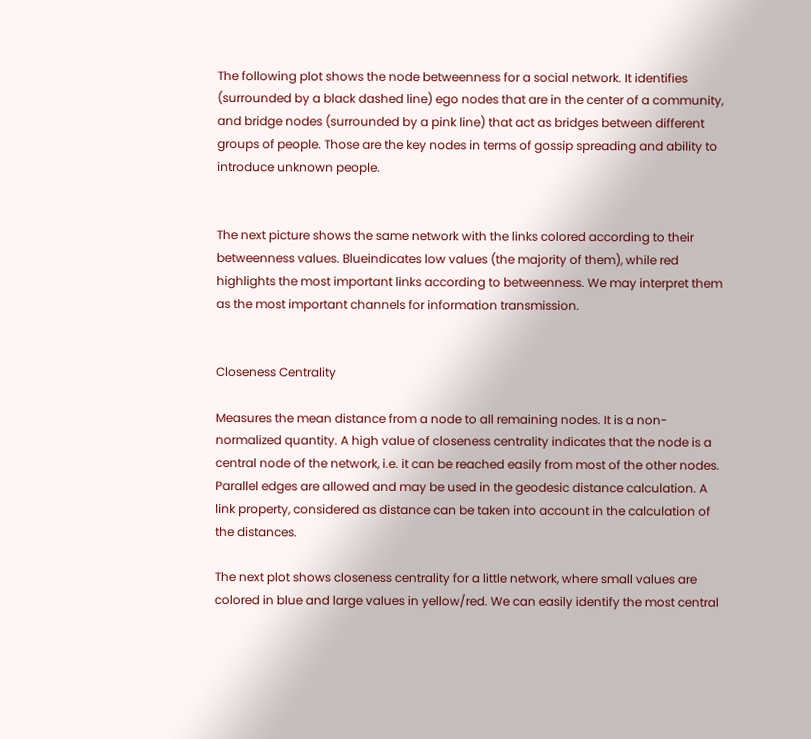The following plot shows the node betweenness for a social network. It identifies (surrounded by a black dashed line) ego nodes that are in the center of a community, and bridge nodes (surrounded by a pink line) that act as bridges between different groups of people. Those are the key nodes in terms of gossip spreading and ability to introduce unknown people.


The next picture shows the same network with the links colored according to their betweenness values. Blueindicates low values (the majority of them), while red highlights the most important links according to betweenness. We may interpret them as the most important channels for information transmission.


Closeness Centrality

Measures the mean distance from a node to all remaining nodes. It is a non-normalized quantity. A high value of closeness centrality indicates that the node is a central node of the network, i.e. it can be reached easily from most of the other nodes. Parallel edges are allowed and may be used in the geodesic distance calculation. A link property, considered as distance can be taken into account in the calculation of the distances.

The next plot shows closeness centrality for a little network, where small values are colored in blue and large values in yellow/red. We can easily identify the most central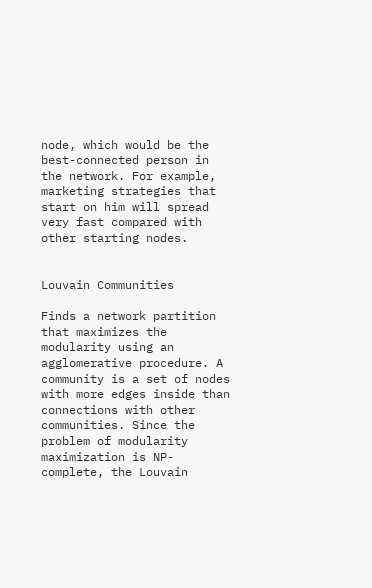node, which would be the best-connected person in the network. For example, marketing strategies that start on him will spread very fast compared with other starting nodes.


Louvain Communities

Finds a network partition that maximizes the modularity using an agglomerative procedure. A community is a set of nodes with more edges inside than connections with other communities. Since the problem of modularity maximization is NP-complete, the Louvain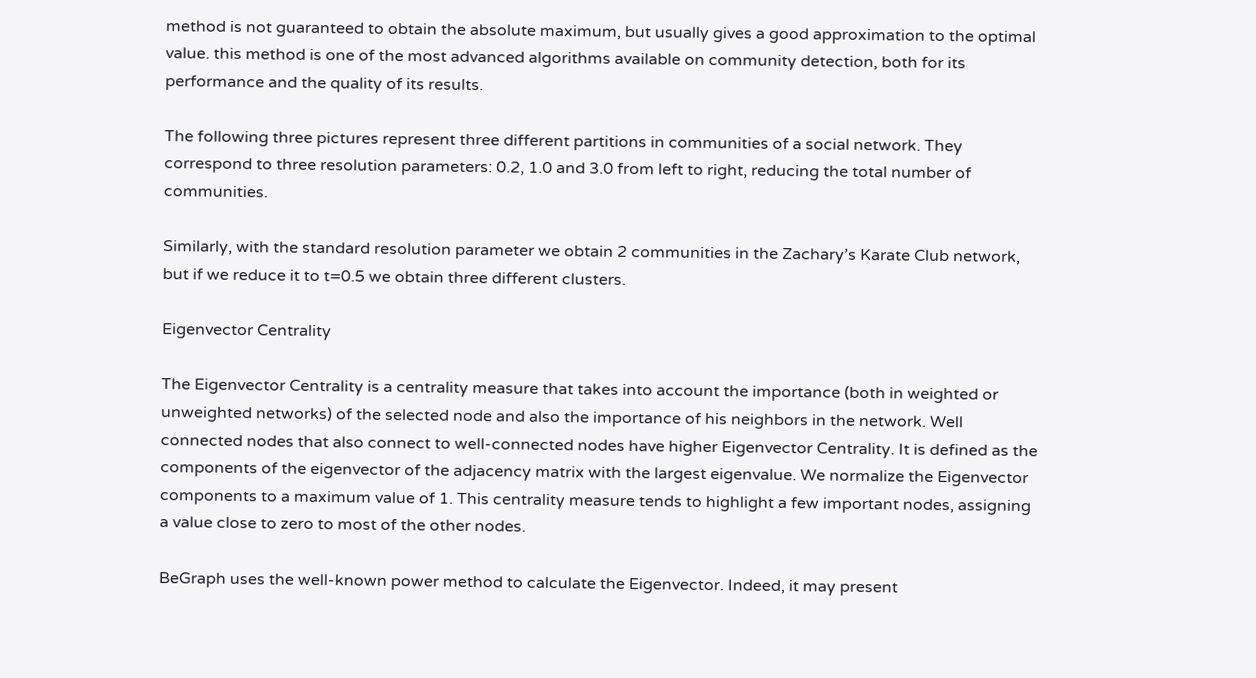method is not guaranteed to obtain the absolute maximum, but usually gives a good approximation to the optimal value. this method is one of the most advanced algorithms available on community detection, both for its performance and the quality of its results.

The following three pictures represent three different partitions in communities of a social network. They correspond to three resolution parameters: 0.2, 1.0 and 3.0 from left to right, reducing the total number of communities.

Similarly, with the standard resolution parameter we obtain 2 communities in the Zachary’s Karate Club network, but if we reduce it to t=0.5 we obtain three different clusters.

Eigenvector Centrality

The Eigenvector Centrality is a centrality measure that takes into account the importance (both in weighted or unweighted networks) of the selected node and also the importance of his neighbors in the network. Well connected nodes that also connect to well-connected nodes have higher Eigenvector Centrality. It is defined as the components of the eigenvector of the adjacency matrix with the largest eigenvalue. We normalize the Eigenvector components to a maximum value of 1. This centrality measure tends to highlight a few important nodes, assigning a value close to zero to most of the other nodes.

BeGraph uses the well-known power method to calculate the Eigenvector. Indeed, it may present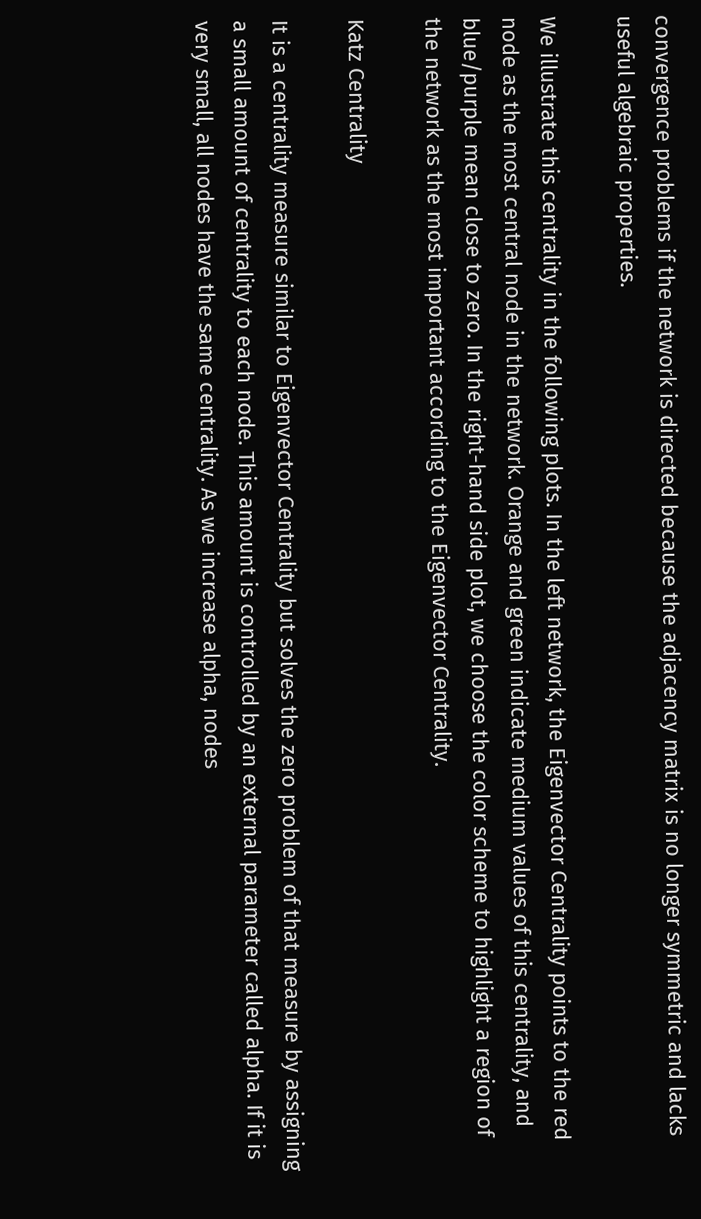convergence problems if the network is directed because the adjacency matrix is no longer symmetric and lacks useful algebraic properties.

We illustrate this centrality in the following plots. In the left network, the Eigenvector Centrality points to the red node as the most central node in the network. Orange and green indicate medium values of this centrality, and blue/purple mean close to zero. In the right-hand side plot, we choose the color scheme to highlight a region of the network as the most important according to the Eigenvector Centrality.

Katz Centrality

It is a centrality measure similar to Eigenvector Centrality but solves the zero problem of that measure by assigning a small amount of centrality to each node. This amount is controlled by an external parameter called alpha. If it is very small, all nodes have the same centrality. As we increase alpha, nodes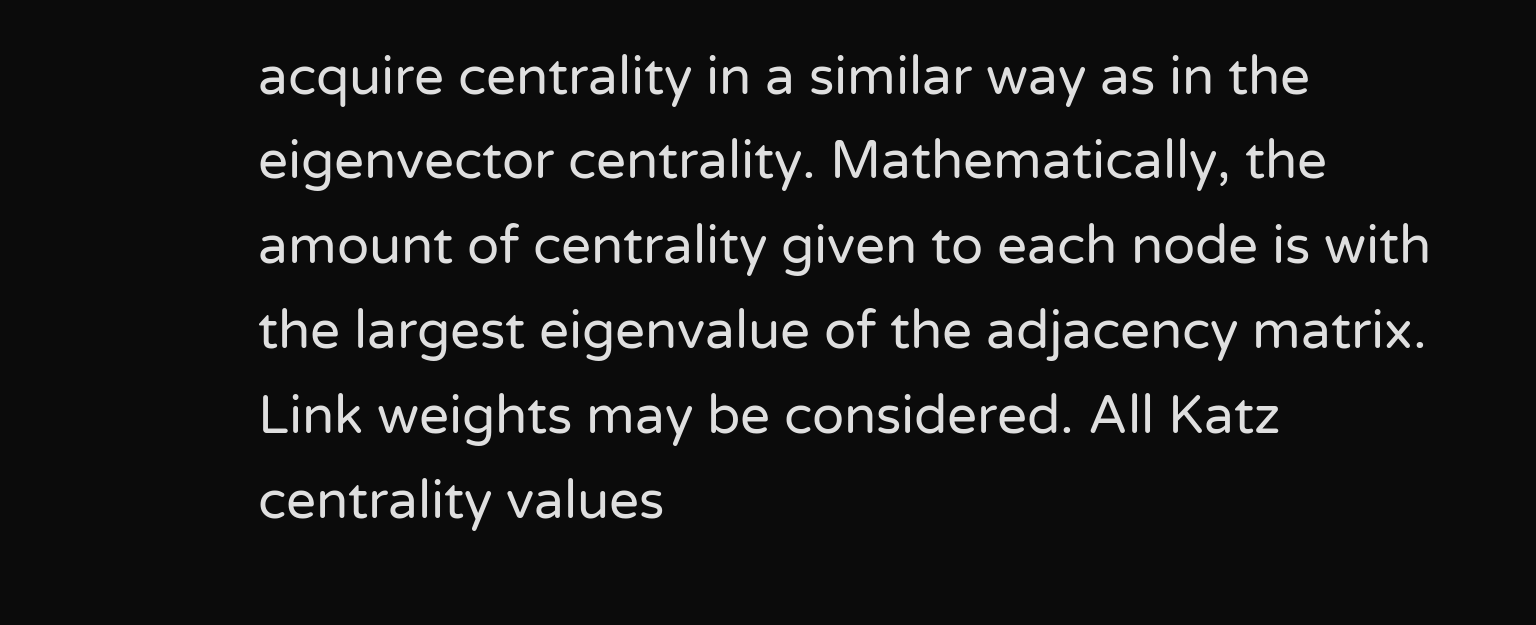acquire centrality in a similar way as in the eigenvector centrality. Mathematically, the amount of centrality given to each node is with the largest eigenvalue of the adjacency matrix. Link weights may be considered. All Katz centrality values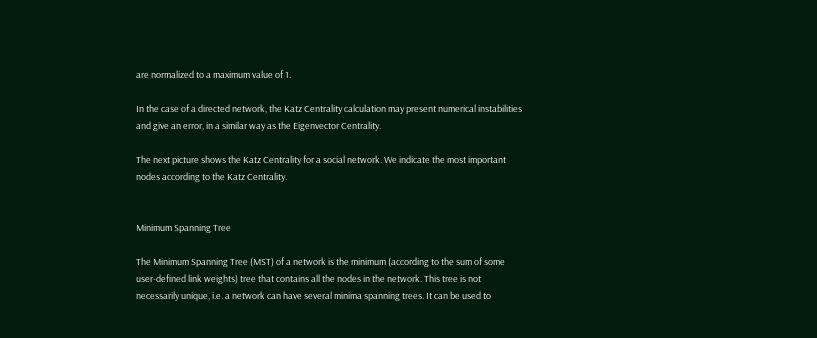are normalized to a maximum value of 1.

In the case of a directed network, the Katz Centrality calculation may present numerical instabilities and give an error, in a similar way as the Eigenvector Centrality.

The next picture shows the Katz Centrality for a social network. We indicate the most important nodes according to the Katz Centrality.


Minimum Spanning Tree

The Minimum Spanning Tree (MST) of a network is the minimum (according to the sum of some user-defined link weights) tree that contains all the nodes in the network. This tree is not necessarily unique, i.e. a network can have several minima spanning trees. It can be used to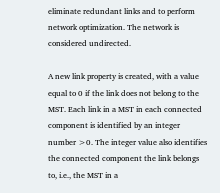eliminate redundant links and to perform network optimization. The network is considered undirected.

A new link property is created, with a value equal to 0 if the link does not belong to the MST. Each link in a MST in each connected component is identified by an integer number >0. The integer value also identifies the connected component the link belongs to, i.e., the MST in a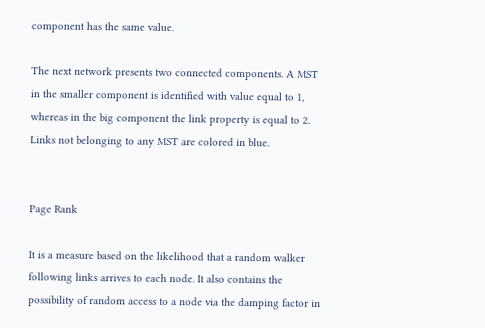component has the same value.

The next network presents two connected components. A MST in the smaller component is identified with value equal to 1, whereas in the big component the link property is equal to 2. Links not belonging to any MST are colored in blue.


Page Rank

It is a measure based on the likelihood that a random walker following links arrives to each node. It also contains the possibility of random access to a node via the damping factor in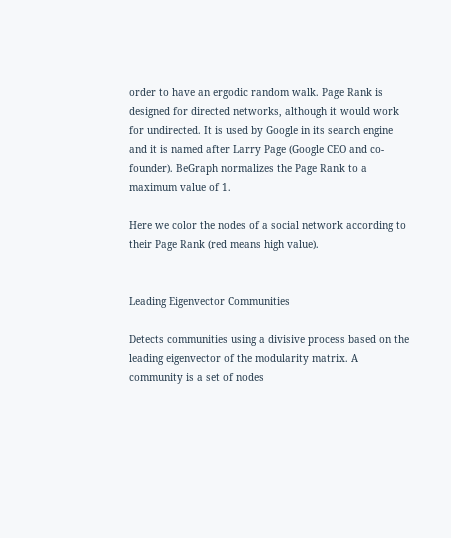order to have an ergodic random walk. Page Rank is designed for directed networks, although it would work for undirected. It is used by Google in its search engine and it is named after Larry Page (Google CEO and co-founder). BeGraph normalizes the Page Rank to a maximum value of 1.

Here we color the nodes of a social network according to their Page Rank (red means high value).


Leading Eigenvector Communities

Detects communities using a divisive process based on the leading eigenvector of the modularity matrix. A community is a set of nodes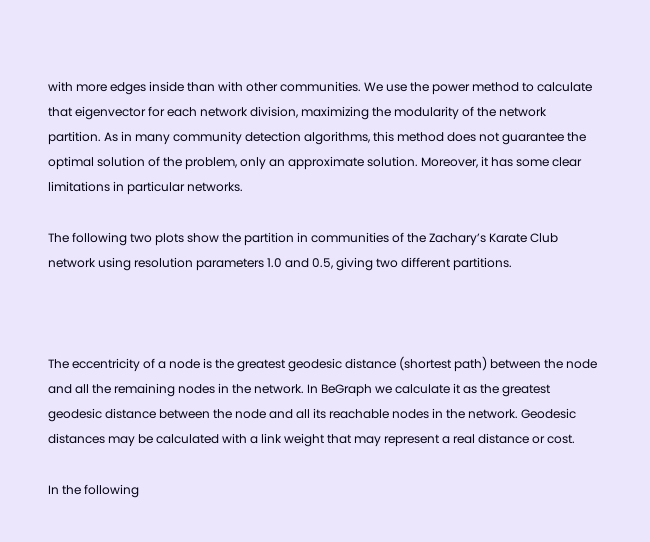with more edges inside than with other communities. We use the power method to calculate that eigenvector for each network division, maximizing the modularity of the network partition. As in many community detection algorithms, this method does not guarantee the optimal solution of the problem, only an approximate solution. Moreover, it has some clear limitations in particular networks.

The following two plots show the partition in communities of the Zachary’s Karate Club network using resolution parameters 1.0 and 0.5, giving two different partitions.



The eccentricity of a node is the greatest geodesic distance (shortest path) between the node and all the remaining nodes in the network. In BeGraph we calculate it as the greatest geodesic distance between the node and all its reachable nodes in the network. Geodesic distances may be calculated with a link weight that may represent a real distance or cost.

In the following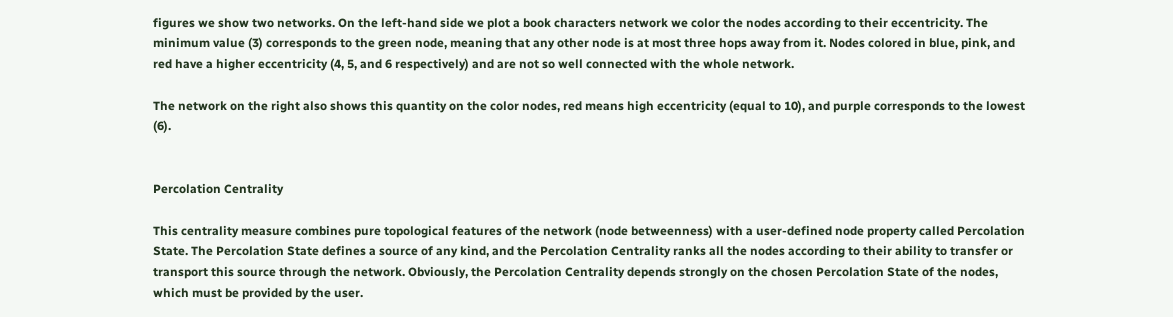figures we show two networks. On the left-hand side we plot a book characters network we color the nodes according to their eccentricity. The minimum value (3) corresponds to the green node, meaning that any other node is at most three hops away from it. Nodes colored in blue, pink, and red have a higher eccentricity (4, 5, and 6 respectively) and are not so well connected with the whole network.

The network on the right also shows this quantity on the color nodes, red means high eccentricity (equal to 10), and purple corresponds to the lowest (6).


Percolation Centrality

This centrality measure combines pure topological features of the network (node betweenness) with a user-defined node property called Percolation State. The Percolation State defines a source of any kind, and the Percolation Centrality ranks all the nodes according to their ability to transfer or transport this source through the network. Obviously, the Percolation Centrality depends strongly on the chosen Percolation State of the nodes, which must be provided by the user.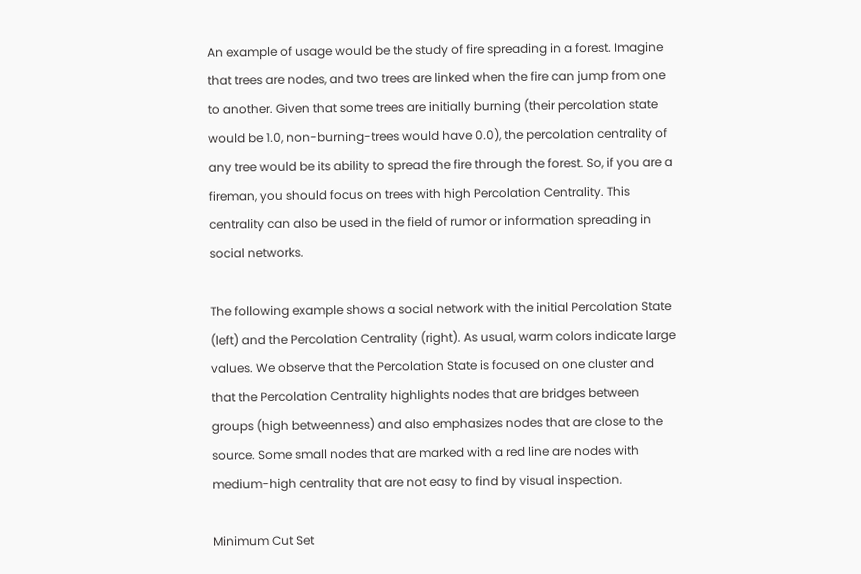An example of usage would be the study of fire spreading in a forest. Imagine that trees are nodes, and two trees are linked when the fire can jump from one to another. Given that some trees are initially burning (their percolation state would be 1.0, non-burning-trees would have 0.0), the percolation centrality of any tree would be its ability to spread the fire through the forest. So, if you are a fireman, you should focus on trees with high Percolation Centrality. This centrality can also be used in the field of rumor or information spreading in social networks.

The following example shows a social network with the initial Percolation State (left) and the Percolation Centrality (right). As usual, warm colors indicate large values. We observe that the Percolation State is focused on one cluster and that the Percolation Centrality highlights nodes that are bridges between groups (high betweenness) and also emphasizes nodes that are close to the source. Some small nodes that are marked with a red line are nodes with medium-high centrality that are not easy to find by visual inspection.

Minimum Cut Set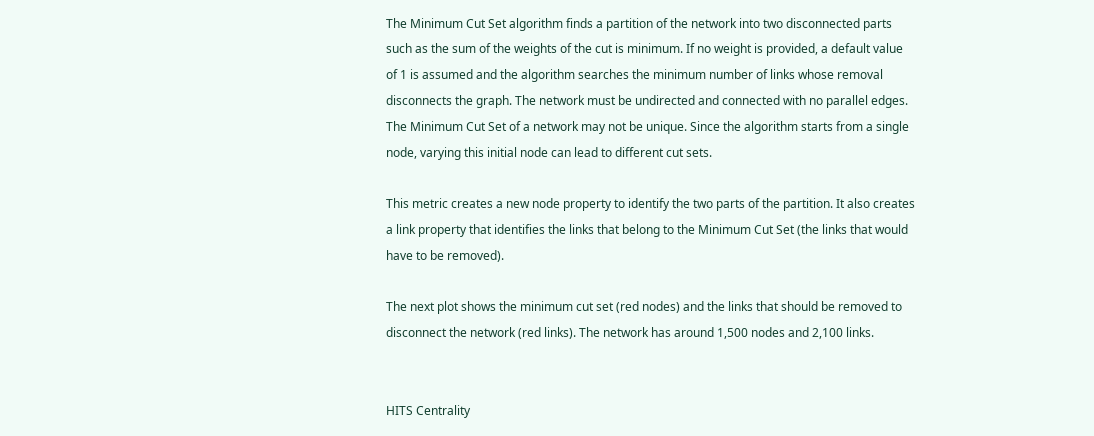The Minimum Cut Set algorithm finds a partition of the network into two disconnected parts such as the sum of the weights of the cut is minimum. If no weight is provided, a default value of 1 is assumed and the algorithm searches the minimum number of links whose removal disconnects the graph. The network must be undirected and connected with no parallel edges. The Minimum Cut Set of a network may not be unique. Since the algorithm starts from a single node, varying this initial node can lead to different cut sets.

This metric creates a new node property to identify the two parts of the partition. It also creates a link property that identifies the links that belong to the Minimum Cut Set (the links that would have to be removed).

The next plot shows the minimum cut set (red nodes) and the links that should be removed to disconnect the network (red links). The network has around 1,500 nodes and 2,100 links.


HITS Centrality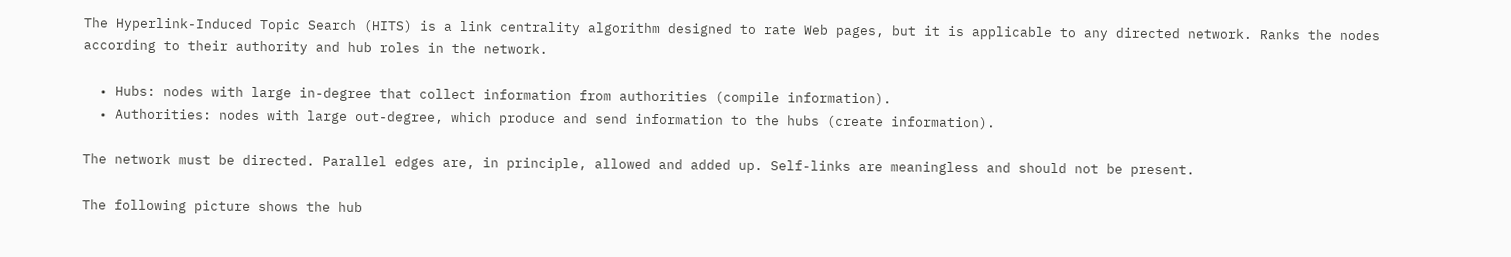The Hyperlink-Induced Topic Search (HITS) is a link centrality algorithm designed to rate Web pages, but it is applicable to any directed network. Ranks the nodes according to their authority and hub roles in the network.

  • Hubs: nodes with large in-degree that collect information from authorities (compile information).
  • Authorities: nodes with large out-degree, which produce and send information to the hubs (create information).

The network must be directed. Parallel edges are, in principle, allowed and added up. Self-links are meaningless and should not be present.

The following picture shows the hub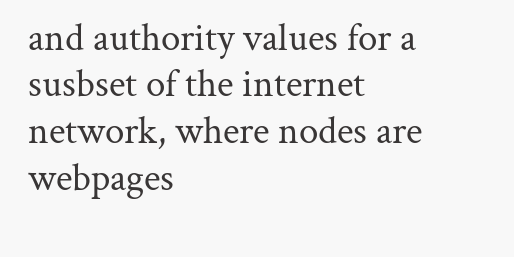and authority values for a susbset of the internet network, where nodes are webpages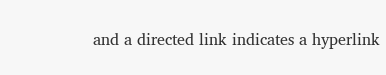and a directed link indicates a hyperlink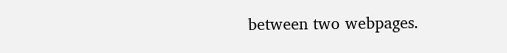between two webpages.